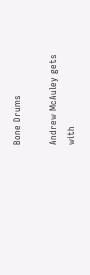Bone Drums

Andrew McAuley gets with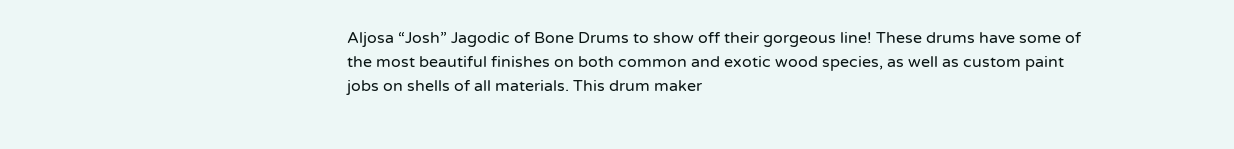Aljosa “Josh” Jagodic of Bone Drums to show off their gorgeous line! These drums have some of the most beautiful finishes on both common and exotic wood species, as well as custom paint jobs on shells of all materials. This drum maker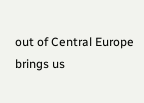out of Central Europe brings us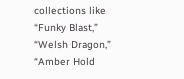collections like “Funky Blast,” “Welsh Dragon,” “Amber Hold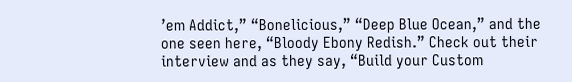’em Addict,” “Bonelicious,” “Deep Blue Ocean,” and the one seen here, “Bloody Ebony Redish.” Check out their interview and as they say, “Build your Custom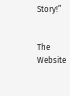Story!”


The Website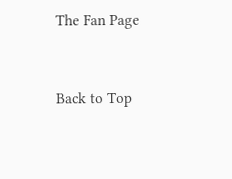The Fan Page


Back to Top